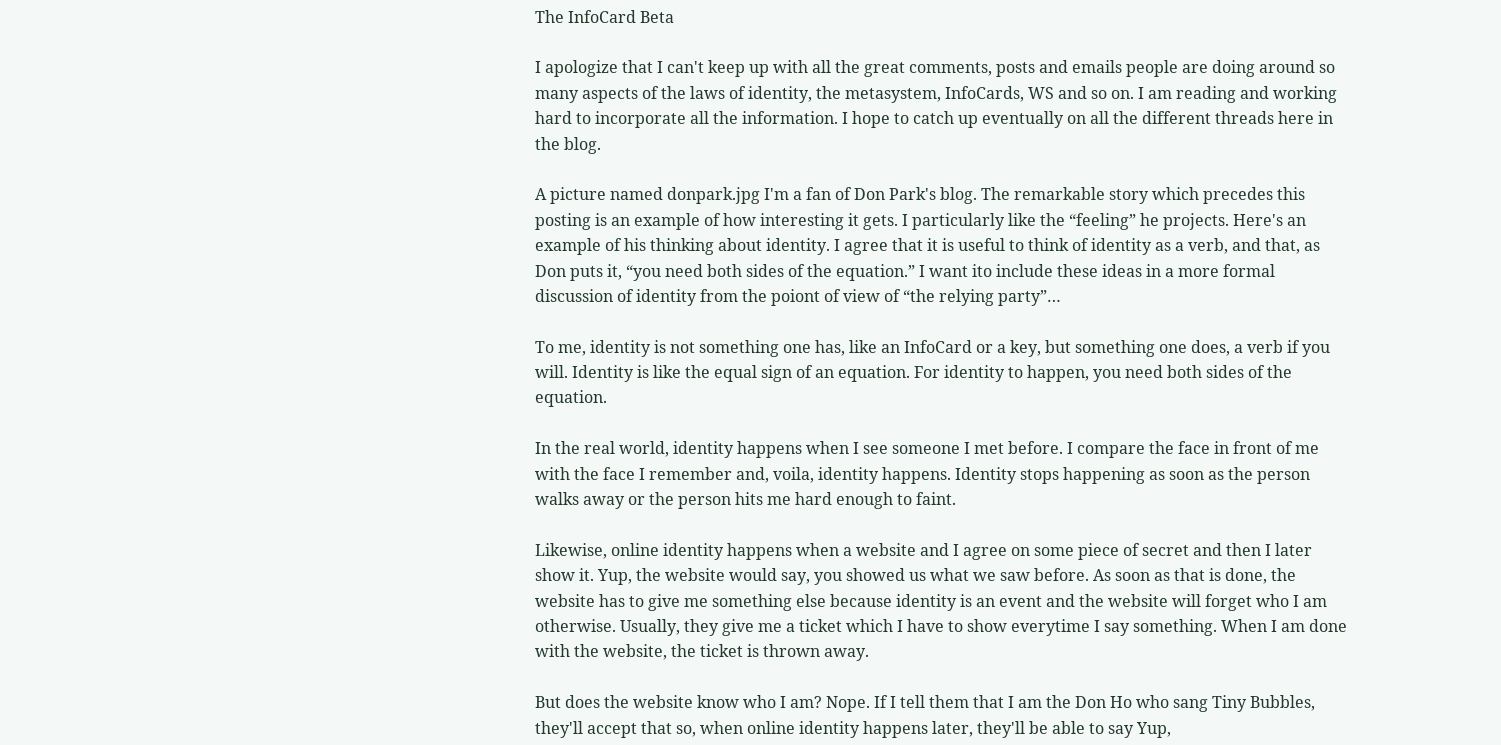The InfoCard Beta

I apologize that I can't keep up with all the great comments, posts and emails people are doing around so many aspects of the laws of identity, the metasystem, InfoCards, WS and so on. I am reading and working hard to incorporate all the information. I hope to catch up eventually on all the different threads here in the blog.

A picture named donpark.jpg I'm a fan of Don Park's blog. The remarkable story which precedes this posting is an example of how interesting it gets. I particularly like the “feeling” he projects. Here's an example of his thinking about identity. I agree that it is useful to think of identity as a verb, and that, as Don puts it, “you need both sides of the equation.” I want ito include these ideas in a more formal discussion of identity from the poiont of view of “the relying party”…

To me, identity is not something one has, like an InfoCard or a key, but something one does, a verb if you will. Identity is like the equal sign of an equation. For identity to happen, you need both sides of the equation.

In the real world, identity happens when I see someone I met before. I compare the face in front of me with the face I remember and, voila, identity happens. Identity stops happening as soon as the person walks away or the person hits me hard enough to faint.

Likewise, online identity happens when a website and I agree on some piece of secret and then I later show it. Yup, the website would say, you showed us what we saw before. As soon as that is done, the website has to give me something else because identity is an event and the website will forget who I am otherwise. Usually, they give me a ticket which I have to show everytime I say something. When I am done with the website, the ticket is thrown away.

But does the website know who I am? Nope. If I tell them that I am the Don Ho who sang Tiny Bubbles, they'll accept that so, when online identity happens later, they'll be able to say Yup,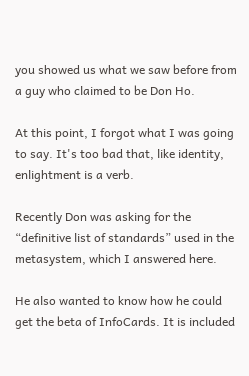you showed us what we saw before from a guy who claimed to be Don Ho.

At this point, I forgot what I was going to say. It's too bad that, like identity, enlightment is a verb.

Recently Don was asking for the “definitive list of standards” used in the metasystem, which I answered here.

He also wanted to know how he could get the beta of InfoCards. It is included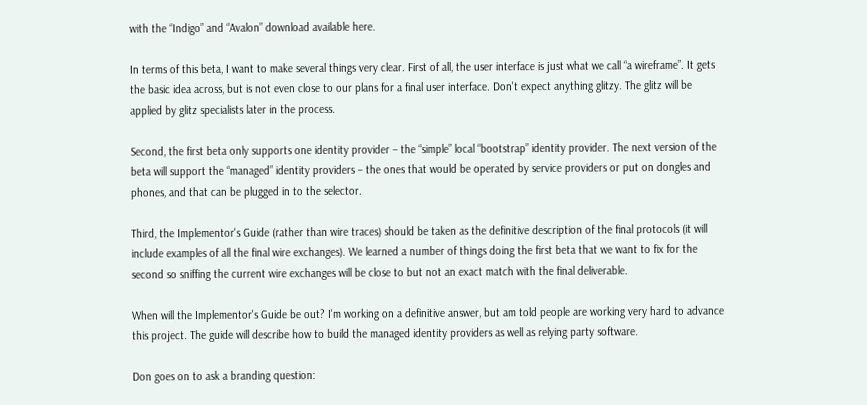with the “Indigo” and “Avalon” download available here.

In terms of this beta, I want to make several things very clear. First of all, the user interface is just what we call “a wireframe”. It gets the basic idea across, but is not even close to our plans for a final user interface. Don't expect anything glitzy. The glitz will be applied by glitz specialists later in the process.

Second, the first beta only supports one identity provider – the “simple” local “bootstrap” identity provider. The next version of the beta will support the “managed” identity providers – the ones that would be operated by service providers or put on dongles and phones, and that can be plugged in to the selector.

Third, the Implementor's Guide (rather than wire traces) should be taken as the definitive description of the final protocols (it will include examples of all the final wire exchanges). We learned a number of things doing the first beta that we want to fix for the second so sniffing the current wire exchanges will be close to but not an exact match with the final deliverable.

When will the Implementor's Guide be out? I'm working on a definitive answer, but am told people are working very hard to advance this project. The guide will describe how to build the managed identity providers as well as relying party software.

Don goes on to ask a branding question: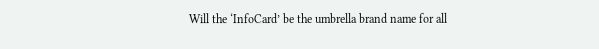Will the ‘InfoCard’ be the umbrella brand name for all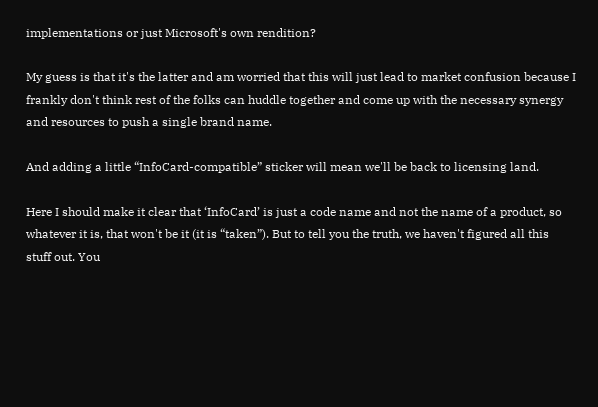implementations or just Microsoft's own rendition?

My guess is that it's the latter and am worried that this will just lead to market confusion because I frankly don't think rest of the folks can huddle together and come up with the necessary synergy and resources to push a single brand name.

And adding a little “InfoCard-compatible” sticker will mean we'll be back to licensing land.

Here I should make it clear that ‘InfoCard’ is just a code name and not the name of a product, so whatever it is, that won't be it (it is “taken”). But to tell you the truth, we haven't figured all this stuff out. You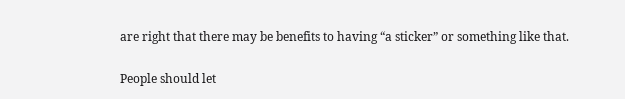are right that there may be benefits to having “a sticker” or something like that.

People should let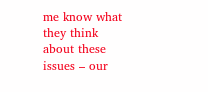me know what they think about these issues – our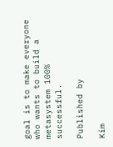goal is to make everyone who wants to build a metasystem 100% successful.

Published by

Kim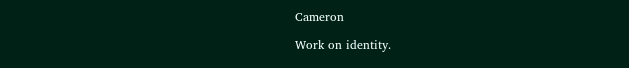Cameron

Work on identity.